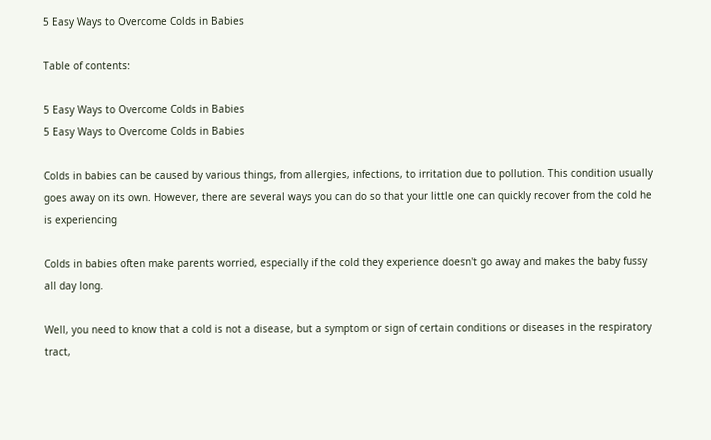5 Easy Ways to Overcome Colds in Babies

Table of contents:

5 Easy Ways to Overcome Colds in Babies
5 Easy Ways to Overcome Colds in Babies

Colds in babies can be caused by various things, from allergies, infections, to irritation due to pollution. This condition usually goes away on its own. However, there are several ways you can do so that your little one can quickly recover from the cold he is experiencing

Colds in babies often make parents worried, especially if the cold they experience doesn't go away and makes the baby fussy all day long.

Well, you need to know that a cold is not a disease, but a symptom or sign of certain conditions or diseases in the respiratory tract,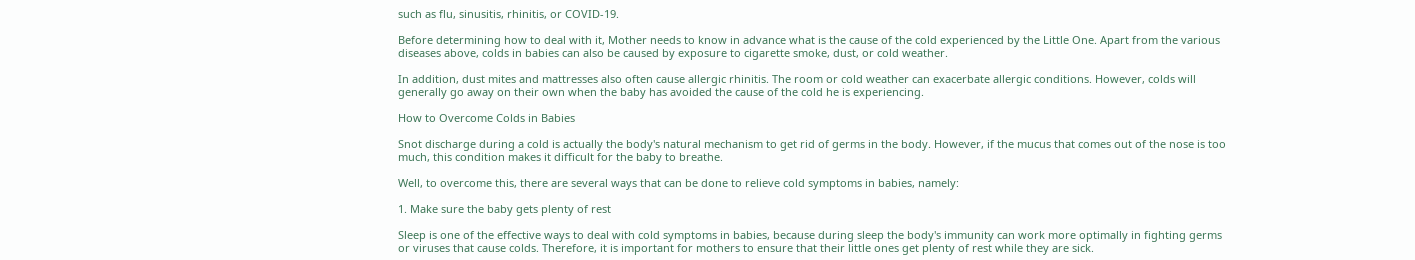such as flu, sinusitis, rhinitis, or COVID-19.

Before determining how to deal with it, Mother needs to know in advance what is the cause of the cold experienced by the Little One. Apart from the various diseases above, colds in babies can also be caused by exposure to cigarette smoke, dust, or cold weather.

In addition, dust mites and mattresses also often cause allergic rhinitis. The room or cold weather can exacerbate allergic conditions. However, colds will generally go away on their own when the baby has avoided the cause of the cold he is experiencing.

How to Overcome Colds in Babies

Snot discharge during a cold is actually the body's natural mechanism to get rid of germs in the body. However, if the mucus that comes out of the nose is too much, this condition makes it difficult for the baby to breathe.

Well, to overcome this, there are several ways that can be done to relieve cold symptoms in babies, namely:

1. Make sure the baby gets plenty of rest

Sleep is one of the effective ways to deal with cold symptoms in babies, because during sleep the body's immunity can work more optimally in fighting germs or viruses that cause colds. Therefore, it is important for mothers to ensure that their little ones get plenty of rest while they are sick.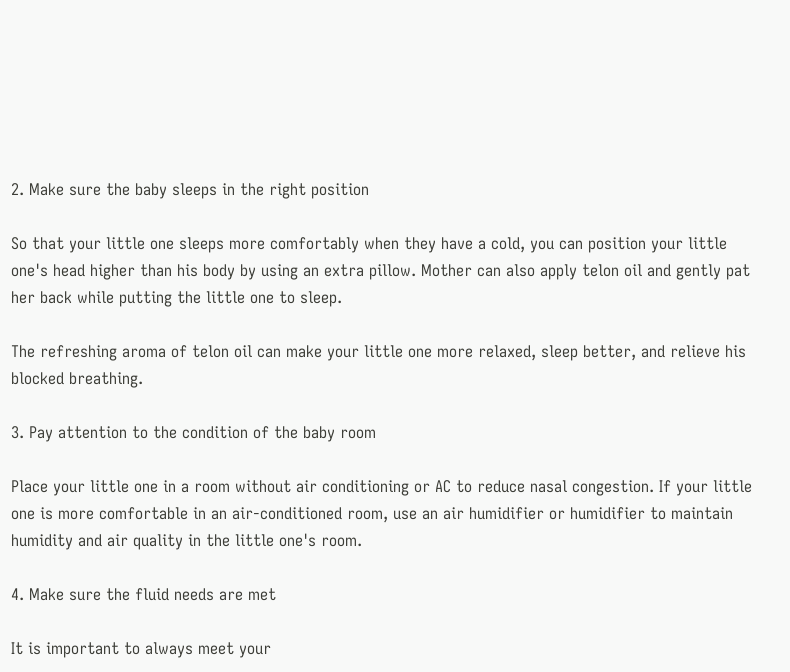2. Make sure the baby sleeps in the right position

So that your little one sleeps more comfortably when they have a cold, you can position your little one's head higher than his body by using an extra pillow. Mother can also apply telon oil and gently pat her back while putting the little one to sleep.

The refreshing aroma of telon oil can make your little one more relaxed, sleep better, and relieve his blocked breathing.

3. Pay attention to the condition of the baby room

Place your little one in a room without air conditioning or AC to reduce nasal congestion. If your little one is more comfortable in an air-conditioned room, use an air humidifier or humidifier to maintain humidity and air quality in the little one's room.

4. Make sure the fluid needs are met

It is important to always meet your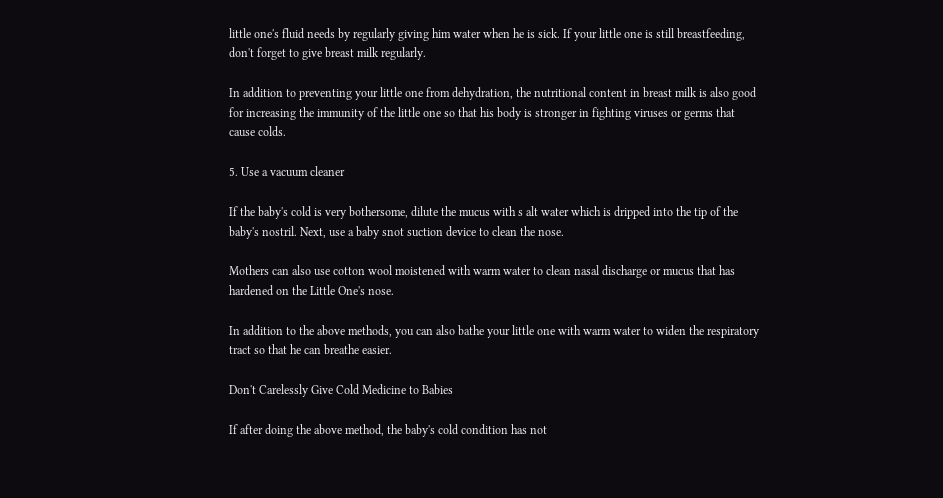little one's fluid needs by regularly giving him water when he is sick. If your little one is still breastfeeding, don't forget to give breast milk regularly.

In addition to preventing your little one from dehydration, the nutritional content in breast milk is also good for increasing the immunity of the little one so that his body is stronger in fighting viruses or germs that cause colds.

5. Use a vacuum cleaner

If the baby's cold is very bothersome, dilute the mucus with s alt water which is dripped into the tip of the baby's nostril. Next, use a baby snot suction device to clean the nose.

Mothers can also use cotton wool moistened with warm water to clean nasal discharge or mucus that has hardened on the Little One's nose.

In addition to the above methods, you can also bathe your little one with warm water to widen the respiratory tract so that he can breathe easier.

Don't Carelessly Give Cold Medicine to Babies

If after doing the above method, the baby's cold condition has not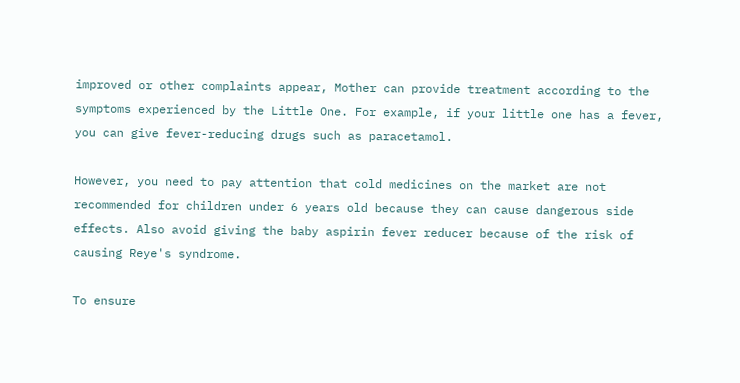improved or other complaints appear, Mother can provide treatment according to the symptoms experienced by the Little One. For example, if your little one has a fever, you can give fever-reducing drugs such as paracetamol.

However, you need to pay attention that cold medicines on the market are not recommended for children under 6 years old because they can cause dangerous side effects. Also avoid giving the baby aspirin fever reducer because of the risk of causing Reye's syndrome.

To ensure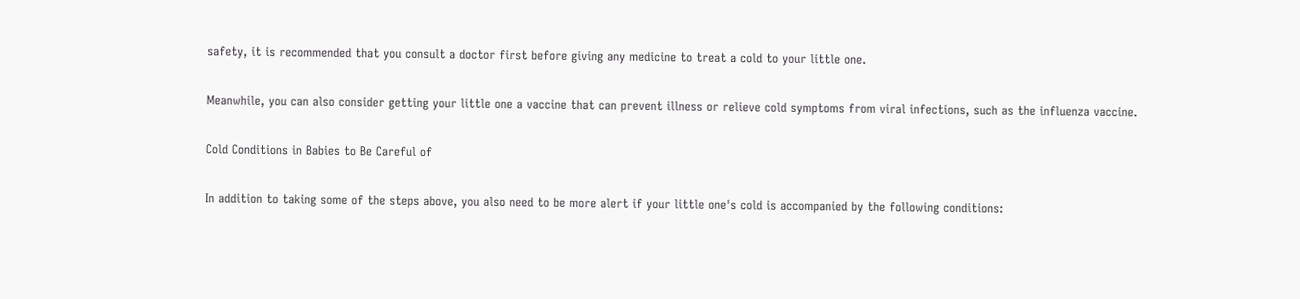safety, it is recommended that you consult a doctor first before giving any medicine to treat a cold to your little one.

Meanwhile, you can also consider getting your little one a vaccine that can prevent illness or relieve cold symptoms from viral infections, such as the influenza vaccine.

Cold Conditions in Babies to Be Careful of

In addition to taking some of the steps above, you also need to be more alert if your little one's cold is accompanied by the following conditions: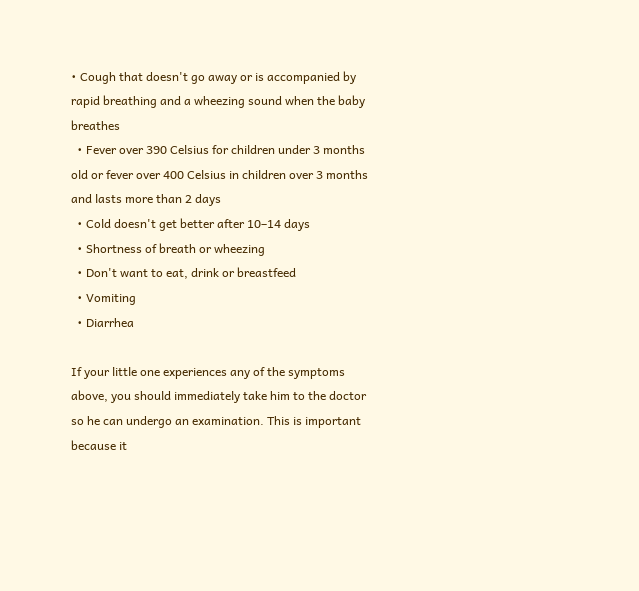• Cough that doesn't go away or is accompanied by rapid breathing and a wheezing sound when the baby breathes
  • Fever over 390 Celsius for children under 3 months old or fever over 400 Celsius in children over 3 months and lasts more than 2 days
  • Cold doesn't get better after 10–14 days
  • Shortness of breath or wheezing
  • Don't want to eat, drink or breastfeed
  • Vomiting
  • Diarrhea

If your little one experiences any of the symptoms above, you should immediately take him to the doctor so he can undergo an examination. This is important because it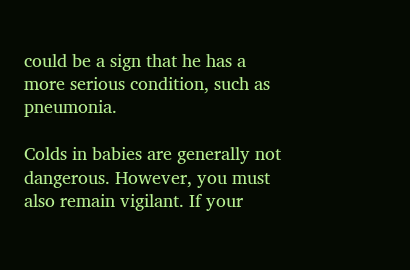could be a sign that he has a more serious condition, such as pneumonia.

Colds in babies are generally not dangerous. However, you must also remain vigilant. If your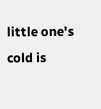little one's cold is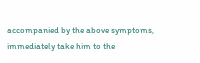accompanied by the above symptoms, immediately take him to the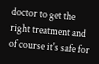doctor to get the right treatment and of course it's safe for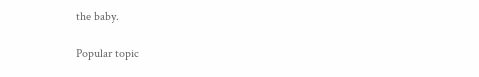the baby.

Popular topic